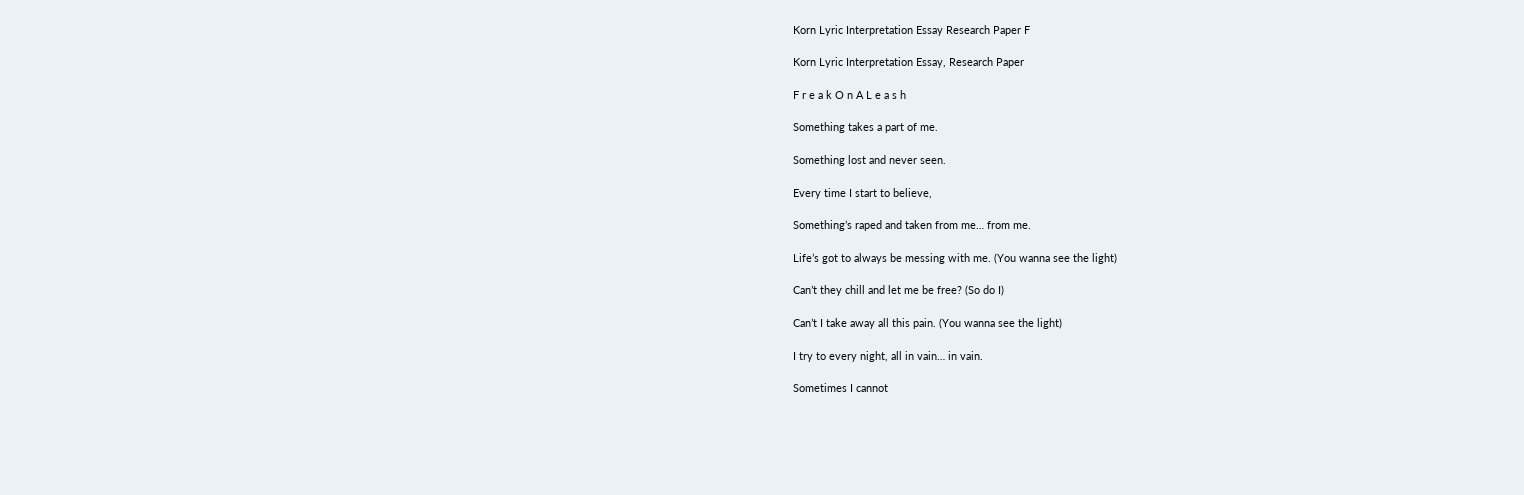Korn Lyric Interpretation Essay Research Paper F

Korn Lyric Interpretation Essay, Research Paper

F r e a k O n A L e a s h

Something takes a part of me.

Something lost and never seen.

Every time I start to believe,

Something’s raped and taken from me… from me.

Life’s got to always be messing with me. (You wanna see the light)

Can’t they chill and let me be free? (So do I)

Can’t I take away all this pain. (You wanna see the light)

I try to every night, all in vain… in vain.

Sometimes I cannot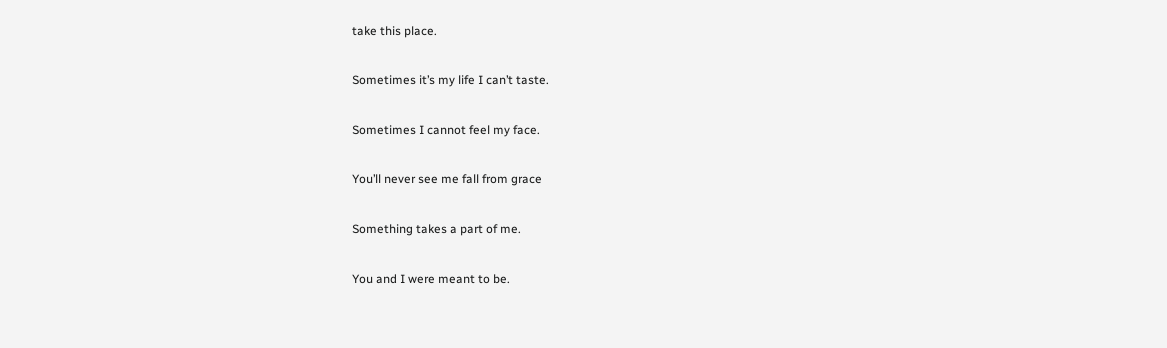take this place.

Sometimes it’s my life I can’t taste.

Sometimes I cannot feel my face.

You’ll never see me fall from grace

Something takes a part of me.

You and I were meant to be.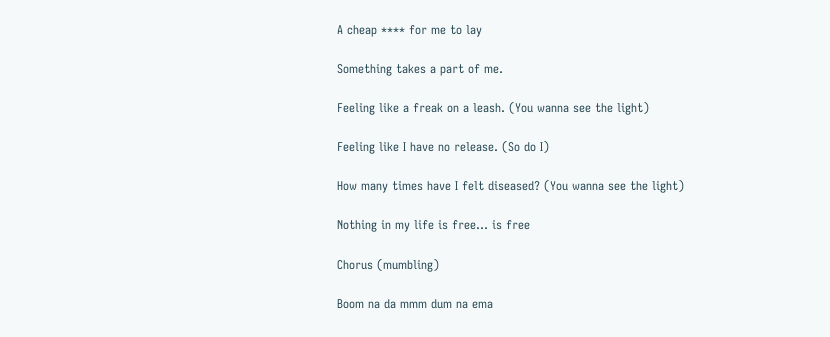A cheap **** for me to lay

Something takes a part of me.

Feeling like a freak on a leash. (You wanna see the light)

Feeling like I have no release. (So do I)

How many times have I felt diseased? (You wanna see the light)

Nothing in my life is free… is free

Chorus (mumbling)

Boom na da mmm dum na ema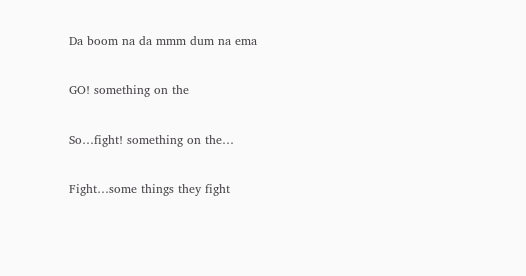Da boom na da mmm dum na ema

GO! something on the

So…fight! something on the…

Fight…some things they fight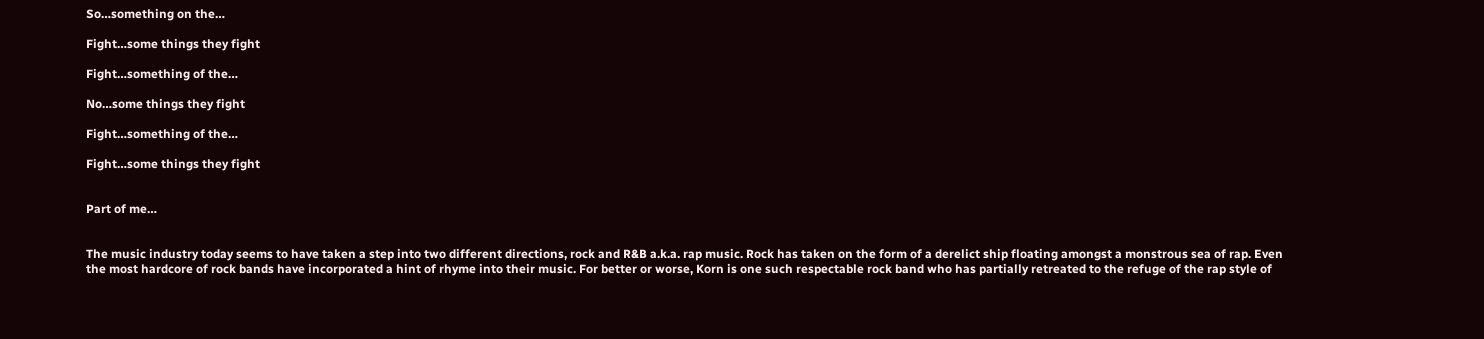So…something on the…

Fight…some things they fight

Fight…something of the…

No…some things they fight

Fight…something of the…

Fight…some things they fight


Part of me…


The music industry today seems to have taken a step into two different directions, rock and R&B a.k.a. rap music. Rock has taken on the form of a derelict ship floating amongst a monstrous sea of rap. Even the most hardcore of rock bands have incorporated a hint of rhyme into their music. For better or worse, Korn is one such respectable rock band who has partially retreated to the refuge of the rap style of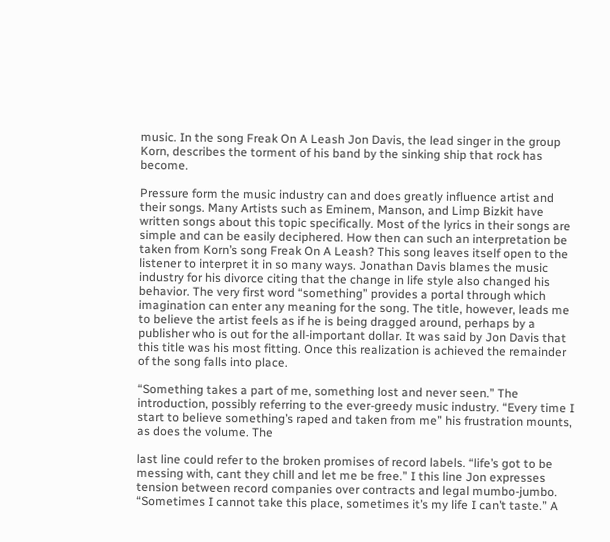music. In the song Freak On A Leash Jon Davis, the lead singer in the group Korn, describes the torment of his band by the sinking ship that rock has become.

Pressure form the music industry can and does greatly influence artist and their songs. Many Artists such as Eminem, Manson, and Limp Bizkit have written songs about this topic specifically. Most of the lyrics in their songs are simple and can be easily deciphered. How then can such an interpretation be taken from Korn’s song Freak On A Leash? This song leaves itself open to the listener to interpret it in so many ways. Jonathan Davis blames the music industry for his divorce citing that the change in life style also changed his behavior. The very first word “something” provides a portal through which imagination can enter any meaning for the song. The title, however, leads me to believe the artist feels as if he is being dragged around, perhaps by a publisher who is out for the all-important dollar. It was said by Jon Davis that this title was his most fitting. Once this realization is achieved the remainder of the song falls into place.

“Something takes a part of me, something lost and never seen.” The introduction, possibly referring to the ever-greedy music industry. “Every time I start to believe something’s raped and taken from me” his frustration mounts, as does the volume. The

last line could refer to the broken promises of record labels. “life’s got to be messing with, cant they chill and let me be free.” I this line Jon expresses tension between record companies over contracts and legal mumbo-jumbo. “Sometimes I cannot take this place, sometimes it’s my life I can’t taste.” A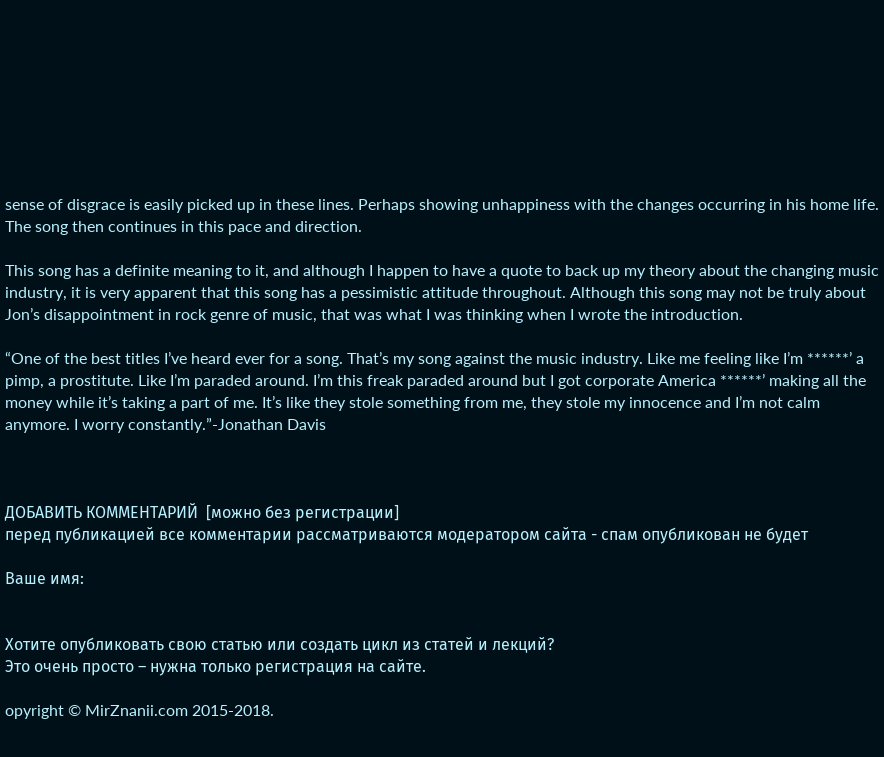sense of disgrace is easily picked up in these lines. Perhaps showing unhappiness with the changes occurring in his home life. The song then continues in this pace and direction.

This song has a definite meaning to it, and although I happen to have a quote to back up my theory about the changing music industry, it is very apparent that this song has a pessimistic attitude throughout. Although this song may not be truly about Jon’s disappointment in rock genre of music, that was what I was thinking when I wrote the introduction.

“One of the best titles I’ve heard ever for a song. That’s my song against the music industry. Like me feeling like I’m ******’ a pimp, a prostitute. Like I’m paraded around. I’m this freak paraded around but I got corporate America ******’ making all the money while it’s taking a part of me. It’s like they stole something from me, they stole my innocence and I’m not calm anymore. I worry constantly.”-Jonathan Davis



ДОБАВИТЬ КОММЕНТАРИЙ  [можно без регистрации]
перед публикацией все комментарии рассматриваются модератором сайта - спам опубликован не будет

Ваше имя:


Хотите опубликовать свою статью или создать цикл из статей и лекций?
Это очень просто – нужна только регистрация на сайте.

opyright © MirZnanii.com 2015-2018.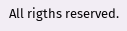All rigths reserved.